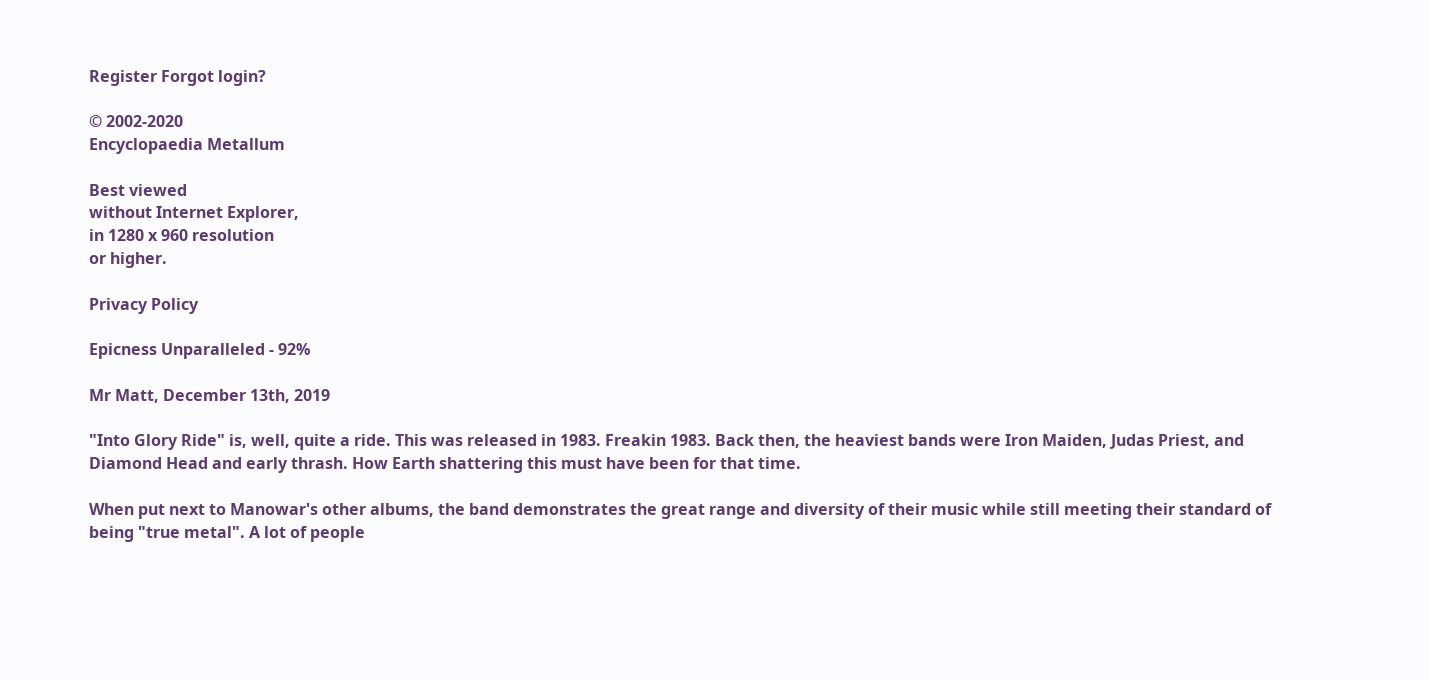Register Forgot login?

© 2002-2020
Encyclopaedia Metallum

Best viewed
without Internet Explorer,
in 1280 x 960 resolution
or higher.

Privacy Policy

Epicness Unparalleled - 92%

Mr Matt, December 13th, 2019

"Into Glory Ride" is, well, quite a ride. This was released in 1983. Freakin 1983. Back then, the heaviest bands were Iron Maiden, Judas Priest, and Diamond Head and early thrash. How Earth shattering this must have been for that time.

When put next to Manowar's other albums, the band demonstrates the great range and diversity of their music while still meeting their standard of being "true metal". A lot of people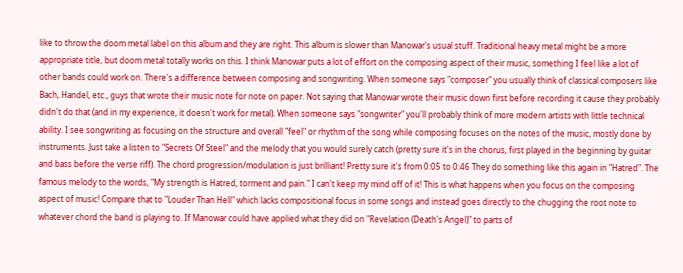like to throw the doom metal label on this album and they are right. This album is slower than Manowar's usual stuff. Traditional heavy metal might be a more appropriate title, but doom metal totally works on this. I think Manowar puts a lot of effort on the composing aspect of their music, something I feel like a lot of other bands could work on. There's a difference between composing and songwriting. When someone says "composer" you usually think of classical composers like Bach, Handel, etc., guys that wrote their music note for note on paper. Not saying that Manowar wrote their music down first before recording it cause they probably didn't do that (and in my experience, it doesn't work for metal). When someone says "songwriter" you'll probably think of more modern artists with little technical ability. I see songwriting as focusing on the structure and overall "feel" or rhythm of the song while composing focuses on the notes of the music, mostly done by instruments. Just take a listen to "Secrets Of Steel" and the melody that you would surely catch (pretty sure it's in the chorus, first played in the beginning by guitar and bass before the verse riff). The chord progression/modulation is just brilliant! Pretty sure it's from 0:05 to 0:46 They do something like this again in "Hatred". The famous melody to the words, "My strength is Hatred, torment and pain." I can't keep my mind off of it! This is what happens when you focus on the composing aspect of music! Compare that to "Louder Than Hell" which lacks compositional focus in some songs and instead goes directly to the chugging the root note to whatever chord the band is playing to. If Manowar could have applied what they did on "Revelation (Death's Angel)" to parts of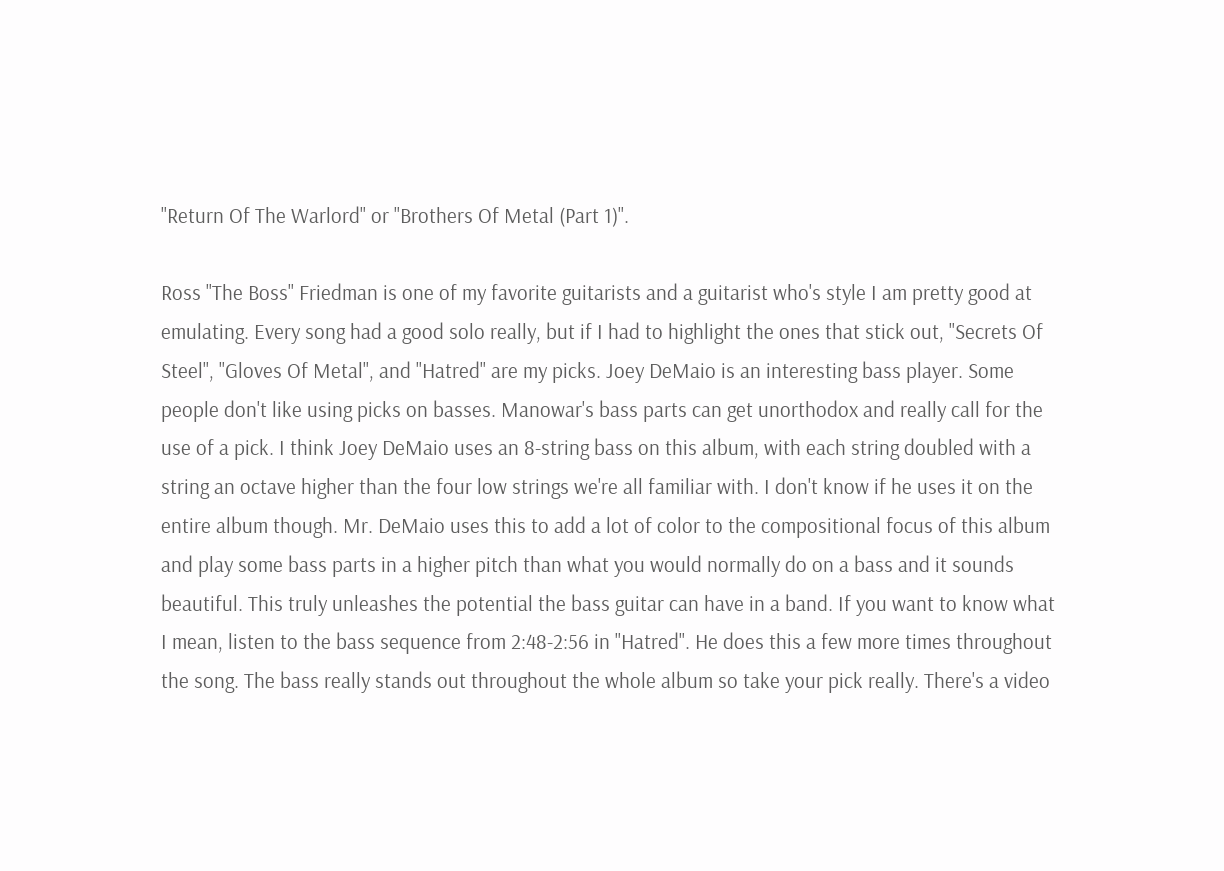"Return Of The Warlord" or "Brothers Of Metal (Part 1)".

Ross "The Boss" Friedman is one of my favorite guitarists and a guitarist who's style I am pretty good at emulating. Every song had a good solo really, but if I had to highlight the ones that stick out, "Secrets Of Steel", "Gloves Of Metal", and "Hatred" are my picks. Joey DeMaio is an interesting bass player. Some people don't like using picks on basses. Manowar's bass parts can get unorthodox and really call for the use of a pick. I think Joey DeMaio uses an 8-string bass on this album, with each string doubled with a string an octave higher than the four low strings we're all familiar with. I don't know if he uses it on the entire album though. Mr. DeMaio uses this to add a lot of color to the compositional focus of this album and play some bass parts in a higher pitch than what you would normally do on a bass and it sounds beautiful. This truly unleashes the potential the bass guitar can have in a band. If you want to know what I mean, listen to the bass sequence from 2:48-2:56 in "Hatred". He does this a few more times throughout the song. The bass really stands out throughout the whole album so take your pick really. There's a video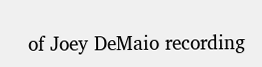of Joey DeMaio recording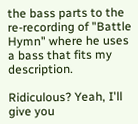the bass parts to the re-recording of "Battle Hymn" where he uses a bass that fits my description.

Ridiculous? Yeah, I'll give you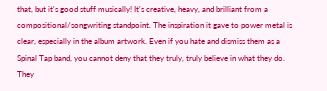that, but it's good stuff musically! It's creative, heavy, and brilliant from a compositional/songwriting standpoint. The inspiration it gave to power metal is clear, especially in the album artwork. Even if you hate and dismiss them as a Spinal Tap band, you cannot deny that they truly, truly believe in what they do. They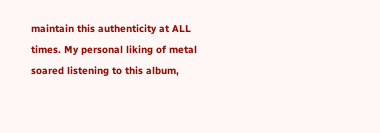maintain this authenticity at ALL times. My personal liking of metal soared listening to this album,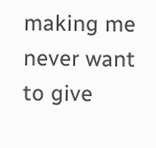making me never want to give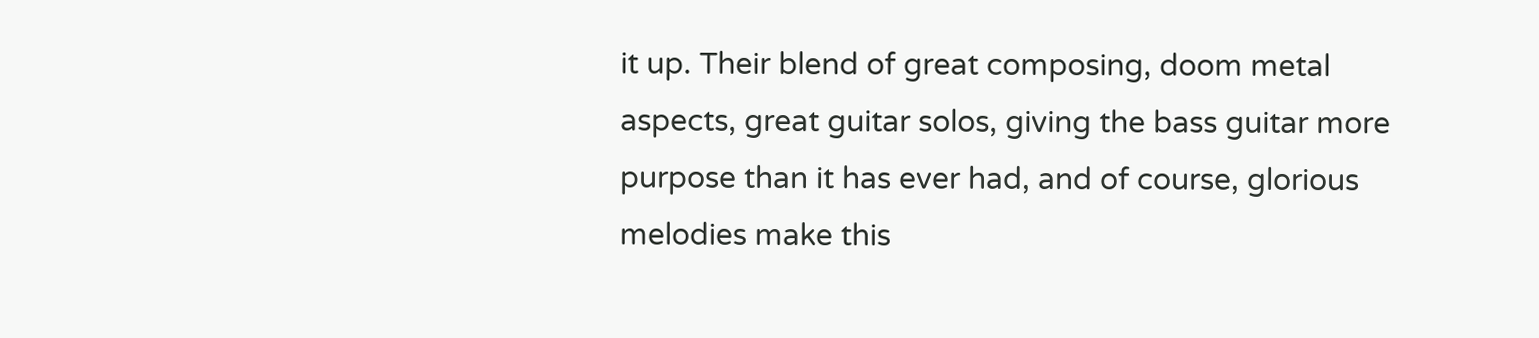it up. Their blend of great composing, doom metal aspects, great guitar solos, giving the bass guitar more purpose than it has ever had, and of course, glorious melodies make this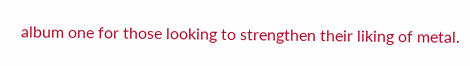album one for those looking to strengthen their liking of metal.